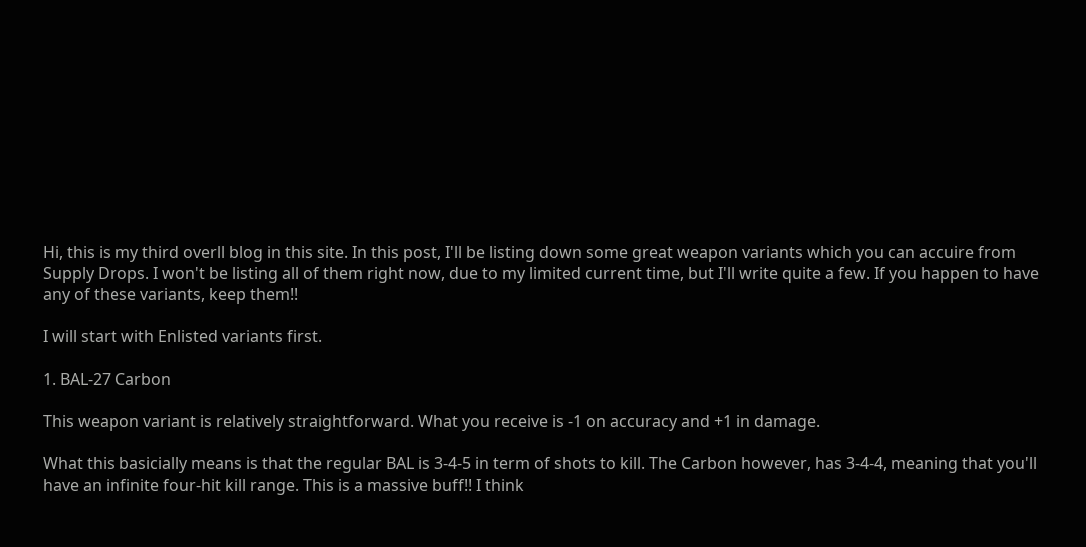Hi, this is my third overll blog in this site. In this post, I'll be listing down some great weapon variants which you can accuire from Supply Drops. I won't be listing all of them right now, due to my limited current time, but I'll write quite a few. If you happen to have any of these variants, keep them!!

I will start with Enlisted variants first.

1. BAL-27 Carbon

This weapon variant is relatively straightforward. What you receive is -1 on accuracy and +1 in damage.

What this basicially means is that the regular BAL is 3-4-5 in term of shots to kill. The Carbon however, has 3-4-4, meaning that you'll have an infinite four-hit kill range. This is a massive buff!! I think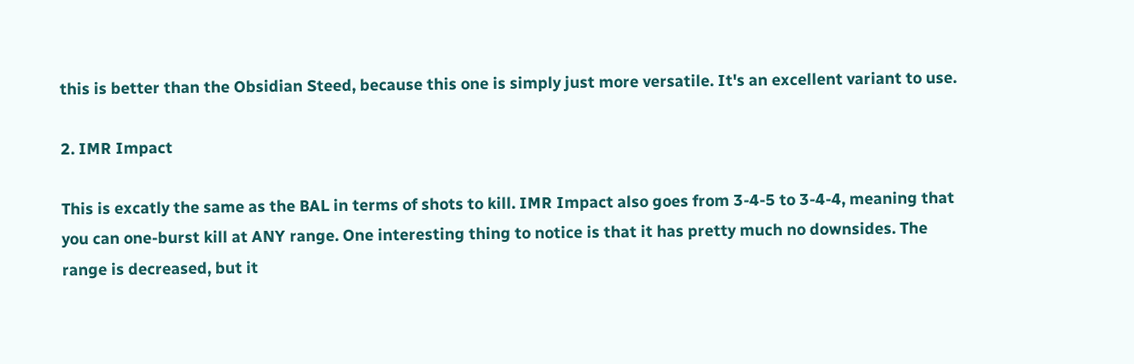this is better than the Obsidian Steed, because this one is simply just more versatile. It's an excellent variant to use.

2. IMR Impact

This is excatly the same as the BAL in terms of shots to kill. IMR Impact also goes from 3-4-5 to 3-4-4, meaning that you can one-burst kill at ANY range. One interesting thing to notice is that it has pretty much no downsides. The range is decreased, but it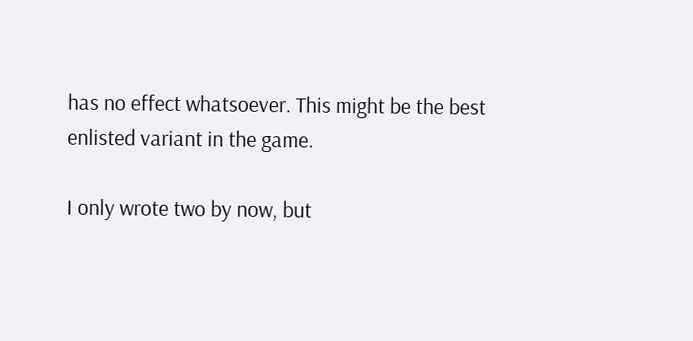has no effect whatsoever. This might be the best enlisted variant in the game.

I only wrote two by now, but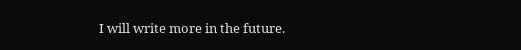I will write more in the future.